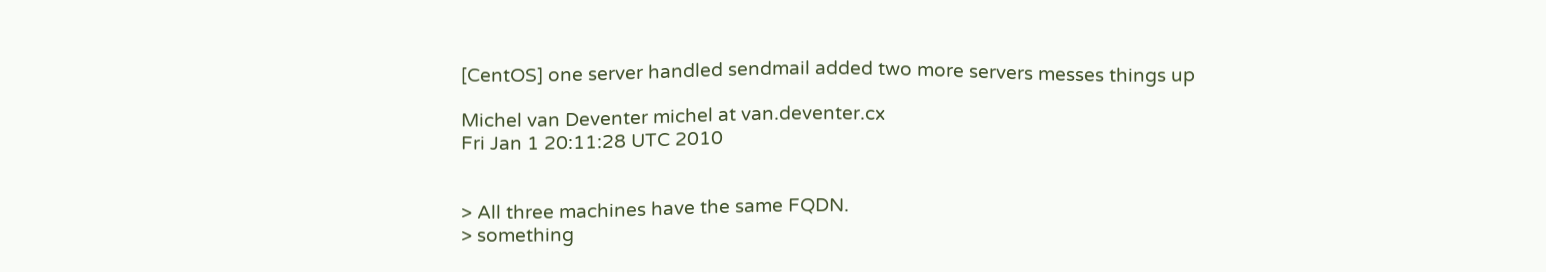[CentOS] one server handled sendmail added two more servers messes things up

Michel van Deventer michel at van.deventer.cx
Fri Jan 1 20:11:28 UTC 2010


> All three machines have the same FQDN.
> something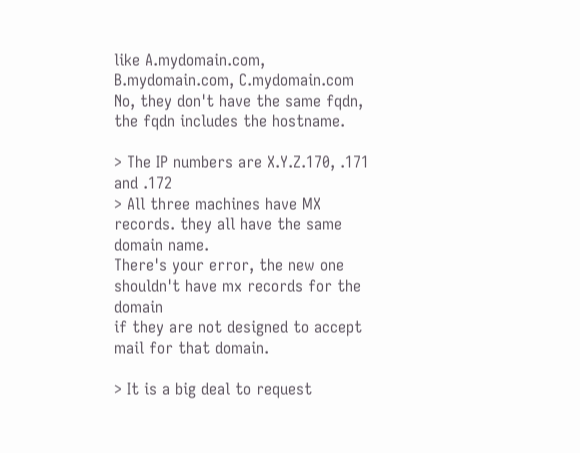like A.mydomain.com, B.mydomain.com, C.mydomain.com
No, they don't have the same fqdn, the fqdn includes the hostname.

> The IP numbers are X.Y.Z.170, .171 and .172
> All three machines have MX records. they all have the same domain name.
There's your error, the new one shouldn't have mx records for the domain
if they are not designed to accept mail for that domain.

> It is a big deal to request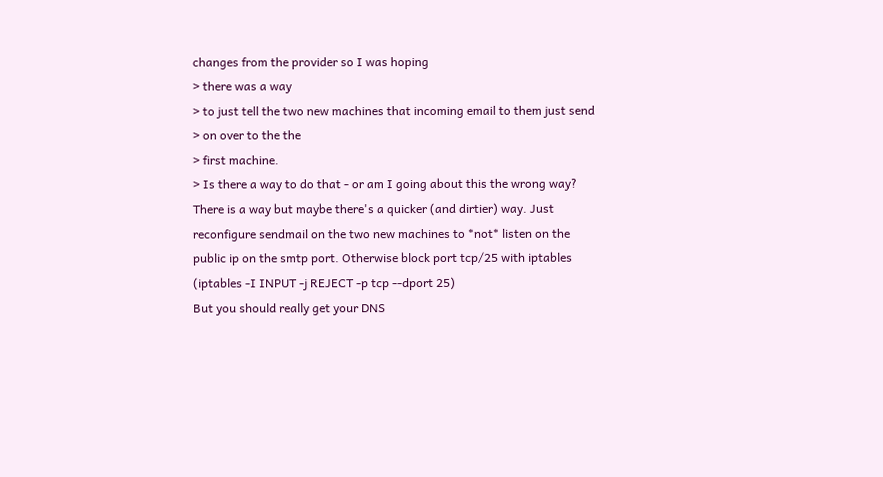changes from the provider so I was hoping
> there was a way
> to just tell the two new machines that incoming email to them just send
> on over to the the
> first machine.
> Is there a way to do that - or am I going about this the wrong way?
There is a way but maybe there's a quicker (and dirtier) way. Just
reconfigure sendmail on the two new machines to *not* listen on the
public ip on the smtp port. Otherwise block port tcp/25 with iptables
(iptables -I INPUT -j REJECT -p tcp --dport 25)
But you should really get your DNS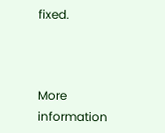fixed.



More information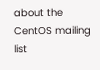about the CentOS mailing list